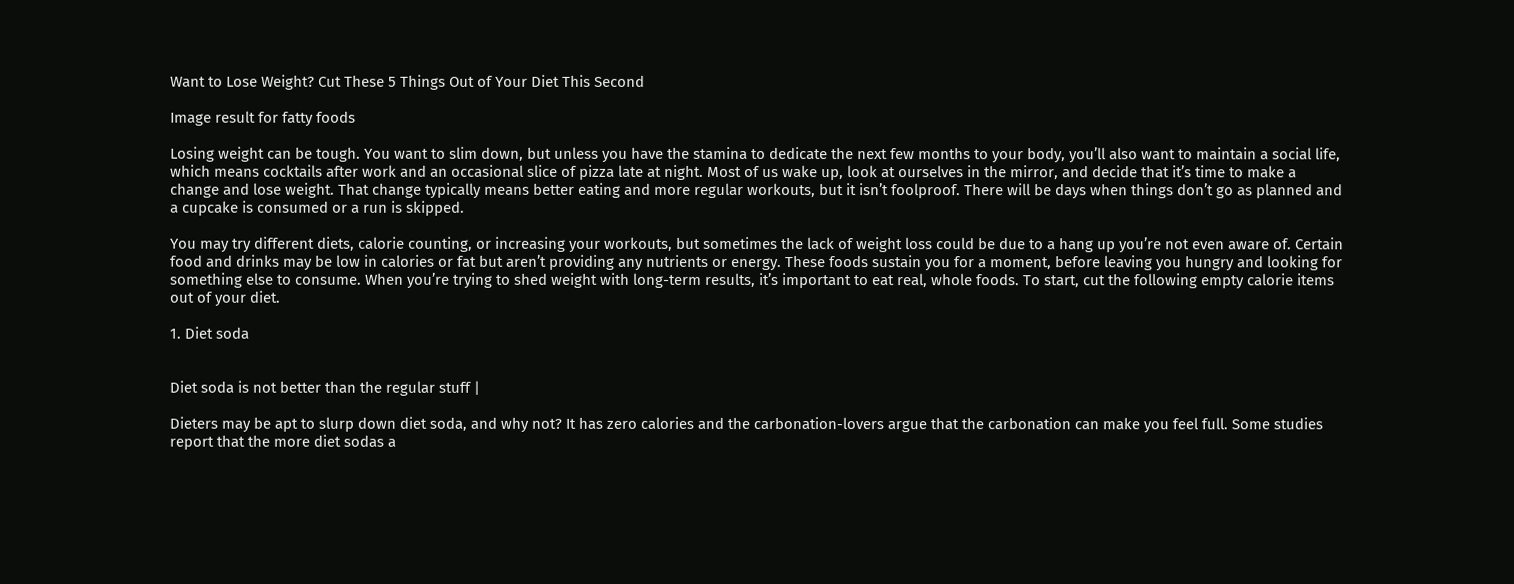Want to Lose Weight? Cut These 5 Things Out of Your Diet This Second

Image result for fatty foods

Losing weight can be tough. You want to slim down, but unless you have the stamina to dedicate the next few months to your body, you’ll also want to maintain a social life, which means cocktails after work and an occasional slice of pizza late at night. Most of us wake up, look at ourselves in the mirror, and decide that it’s time to make a change and lose weight. That change typically means better eating and more regular workouts, but it isn’t foolproof. There will be days when things don’t go as planned and a cupcake is consumed or a run is skipped.

You may try different diets, calorie counting, or increasing your workouts, but sometimes the lack of weight loss could be due to a hang up you’re not even aware of. Certain food and drinks may be low in calories or fat but aren’t providing any nutrients or energy. These foods sustain you for a moment, before leaving you hungry and looking for something else to consume. When you’re trying to shed weight with long-term results, it’s important to eat real, whole foods. To start, cut the following empty calorie items out of your diet.

1. Diet soda


Diet soda is not better than the regular stuff |

Dieters may be apt to slurp down diet soda, and why not? It has zero calories and the carbonation-lovers argue that the carbonation can make you feel full. Some studies report that the more diet sodas a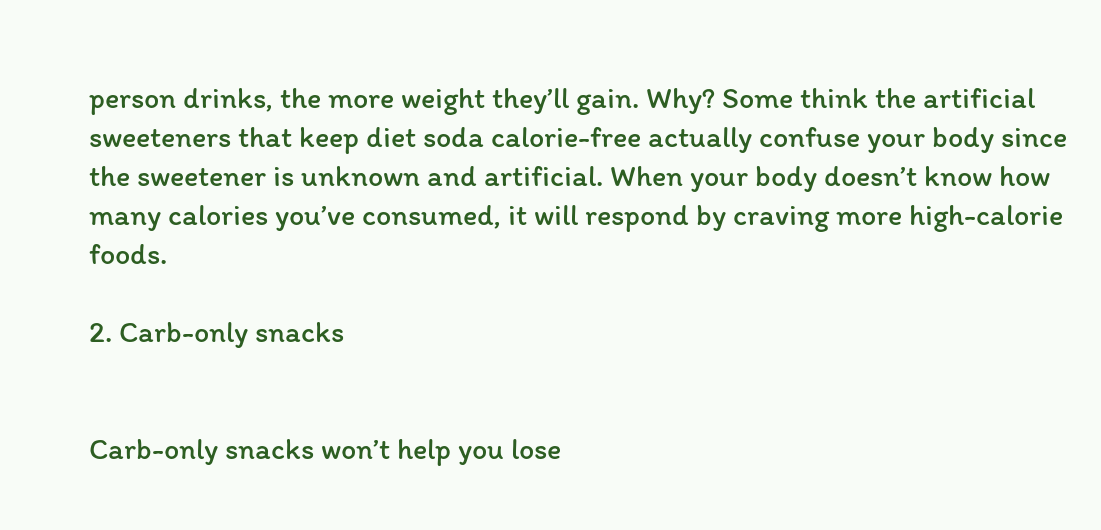person drinks, the more weight they’ll gain. Why? Some think the artificial sweeteners that keep diet soda calorie-free actually confuse your body since the sweetener is unknown and artificial. When your body doesn’t know how many calories you’ve consumed, it will respond by craving more high-calorie foods.

2. Carb-only snacks


Carb-only snacks won’t help you lose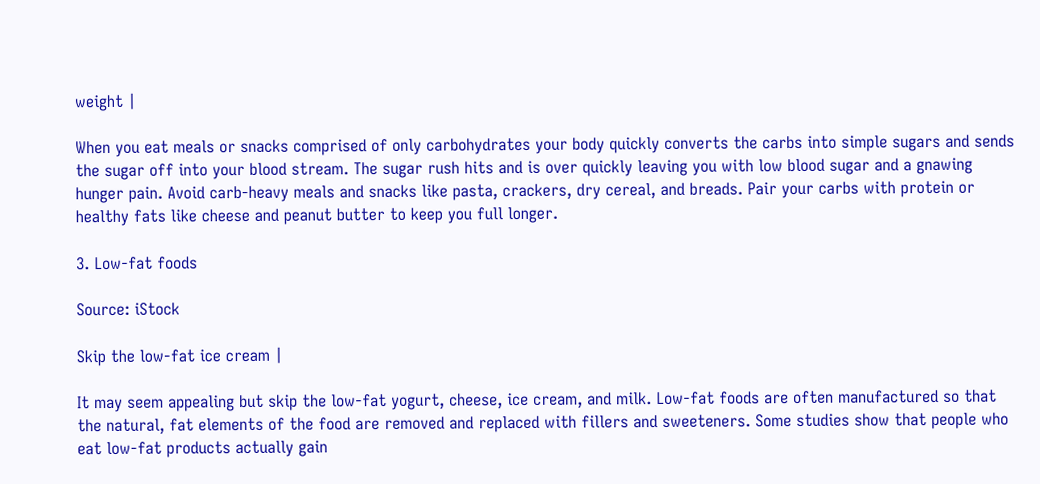weight |

When you eat meals or snacks comprised of only carbohydrates your body quickly converts the carbs into simple sugars and sends the sugar off into your blood stream. The sugar rush hits and is over quickly leaving you with low blood sugar and a gnawing hunger pain. Avoid carb-heavy meals and snacks like pasta, crackers, dry cereal, and breads. Pair your carbs with protein or healthy fats like cheese and peanut butter to keep you full longer.

3. Low-fat foods

Source: iStock

Skip the low-fat ice cream |

It may seem appealing but skip the low-fat yogurt, cheese, ice cream, and milk. Low-fat foods are often manufactured so that the natural, fat elements of the food are removed and replaced with fillers and sweeteners. Some studies show that people who eat low-fat products actually gain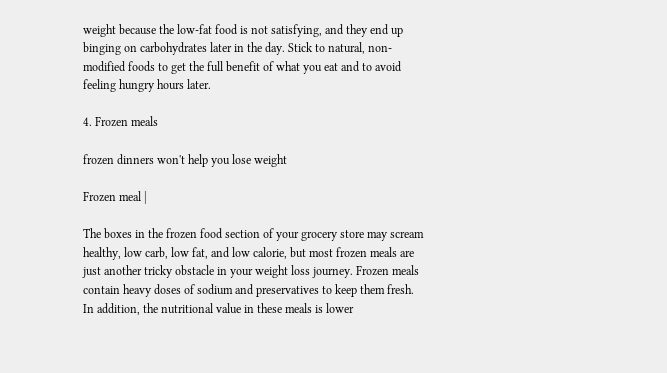weight because the low-fat food is not satisfying, and they end up binging on carbohydrates later in the day. Stick to natural, non-modified foods to get the full benefit of what you eat and to avoid feeling hungry hours later.

4. Frozen meals

frozen dinners won't help you lose weight

Frozen meal |

The boxes in the frozen food section of your grocery store may scream healthy, low carb, low fat, and low calorie, but most frozen meals are just another tricky obstacle in your weight loss journey. Frozen meals contain heavy doses of sodium and preservatives to keep them fresh. In addition, the nutritional value in these meals is lower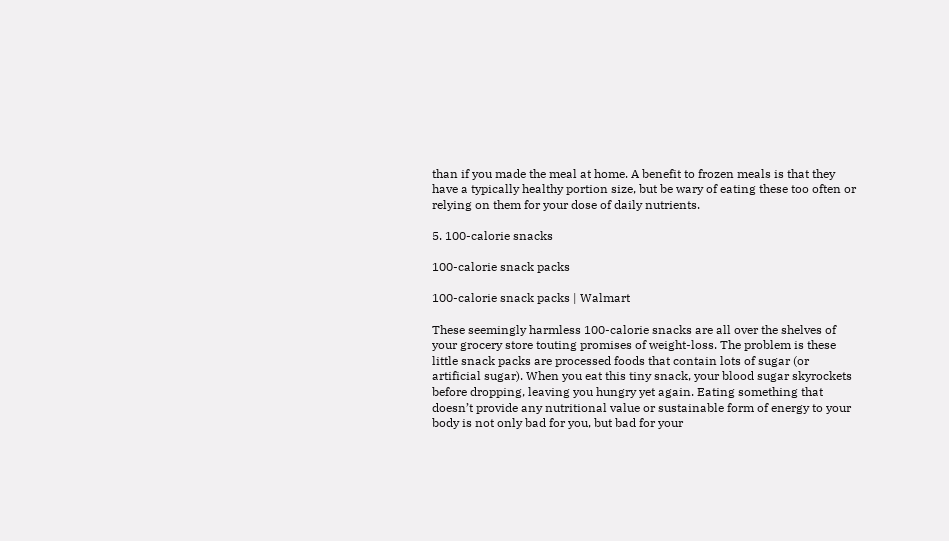than if you made the meal at home. A benefit to frozen meals is that they have a typically healthy portion size, but be wary of eating these too often or relying on them for your dose of daily nutrients.

5. 100-calorie snacks

100-calorie snack packs

100-calorie snack packs | Walmart

These seemingly harmless 100-calorie snacks are all over the shelves of your grocery store touting promises of weight-loss. The problem is these little snack packs are processed foods that contain lots of sugar (or artificial sugar). When you eat this tiny snack, your blood sugar skyrockets before dropping, leaving you hungry yet again. Eating something that doesn’t provide any nutritional value or sustainable form of energy to your body is not only bad for you, but bad for your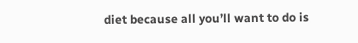diet because all you’ll want to do is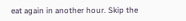eat again in another hour. Skip the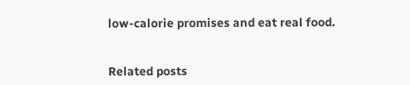low-calorie promises and eat real food.


Related posts